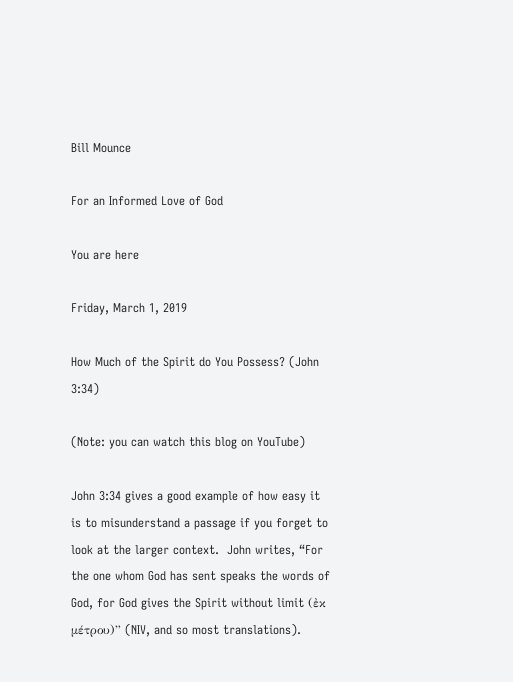Bill Mounce

For an Informed Love of God

You are here

Friday, March 1, 2019

How Much of the Spirit do You Possess? (John 3:34)

(Note: you can watch this blog on YouTube)

John 3:34 gives a good example of how easy it is to misunderstand a passage if you forget to look at the larger context.  John writes, “For the one whom God has sent speaks the words of God, for God gives the Spirit without limit (ἐκ μέτρου)” (NIV, and so most translations).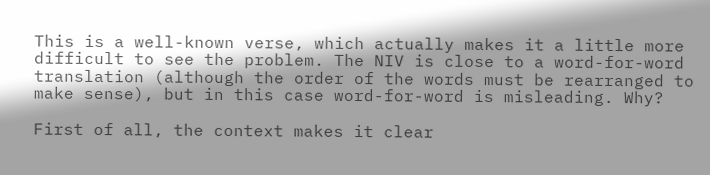This is a well-known verse, which actually makes it a little more difficult to see the problem. The NIV is close to a word-for-word translation (although the order of the words must be rearranged to make sense), but in this case word-for-word is misleading. Why?

First of all, the context makes it clear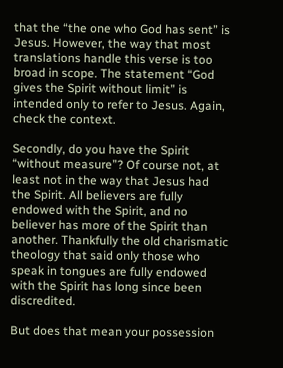that the “the one who God has sent” is Jesus. However, the way that most translations handle this verse is too broad in scope. The statement “God gives the Spirit without limit” is intended only to refer to Jesus. Again, check the context.

Secondly, do you have the Spirit “without measure”? Of course not, at least not in the way that Jesus had the Spirit. All believers are fully endowed with the Spirit, and no believer has more of the Spirit than another. Thankfully the old charismatic theology that said only those who speak in tongues are fully endowed with the Spirit has long since been discredited.

But does that mean your possession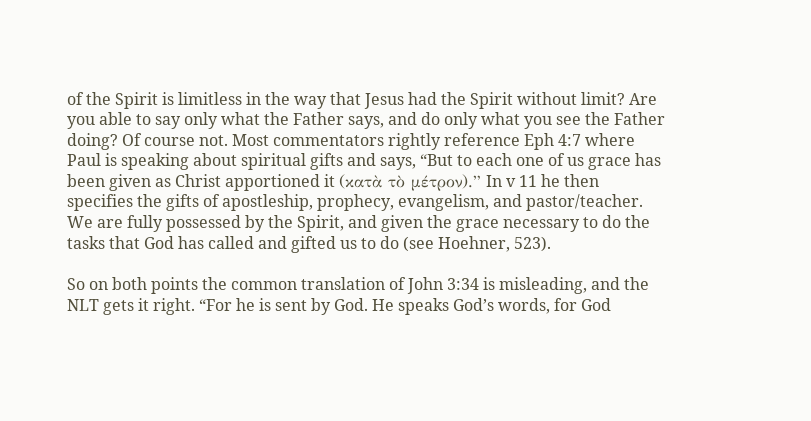of the Spirit is limitless in the way that Jesus had the Spirit without limit? Are you able to say only what the Father says, and do only what you see the Father doing? Of course not. Most commentators rightly reference Eph 4:7 where Paul is speaking about spiritual gifts and says, “But to each one of us grace has been given as Christ apportioned it (κατὰ τὸ μέτρον).” In v 11 he then specifies the gifts of apostleship, prophecy, evangelism, and pastor/teacher. We are fully possessed by the Spirit, and given the grace necessary to do the tasks that God has called and gifted us to do (see Hoehner, 523).

So on both points the common translation of John 3:34 is misleading, and the NLT gets it right. “For he is sent by God. He speaks God’s words, for God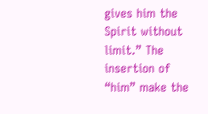gives him the Spirit without limit.” The insertion of “him” make the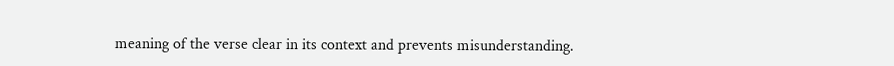meaning of the verse clear in its context and prevents misunderstanding.